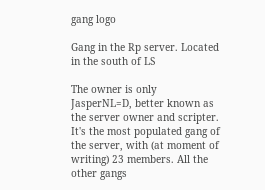gang logo

Gang in the Rp server. Located in the south of LS

The owner is only JasperNL=D, better known as the server owner and scripter. It's the most populated gang of the server, with (at moment of writing) 23 members. All the other gangs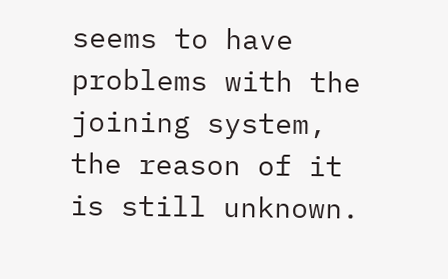seems to have problems with the joining system, the reason of it is still unknown.